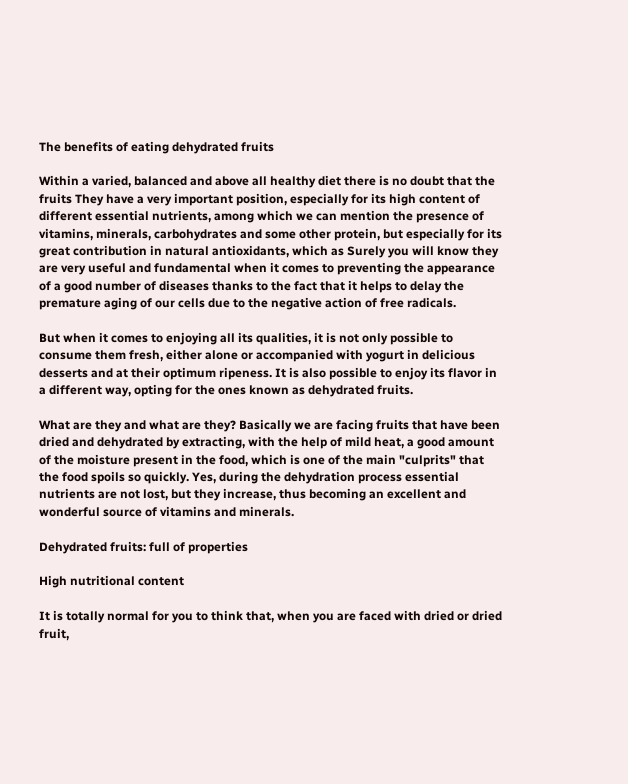The benefits of eating dehydrated fruits

Within a varied, balanced and above all healthy diet there is no doubt that the fruits They have a very important position, especially for its high content of different essential nutrients, among which we can mention the presence of vitamins, minerals, carbohydrates and some other protein, but especially for its great contribution in natural antioxidants, which as Surely you will know they are very useful and fundamental when it comes to preventing the appearance of a good number of diseases thanks to the fact that it helps to delay the premature aging of our cells due to the negative action of free radicals.

But when it comes to enjoying all its qualities, it is not only possible to consume them fresh, either alone or accompanied with yogurt in delicious desserts and at their optimum ripeness. It is also possible to enjoy its flavor in a different way, opting for the ones known as dehydrated fruits.

What are they and what are they? Basically we are facing fruits that have been dried and dehydrated by extracting, with the help of mild heat, a good amount of the moisture present in the food, which is one of the main "culprits" that the food spoils so quickly. Yes, during the dehydration process essential nutrients are not lost, but they increase, thus becoming an excellent and wonderful source of vitamins and minerals.

Dehydrated fruits: full of properties

High nutritional content

It is totally normal for you to think that, when you are faced with dried or dried fruit,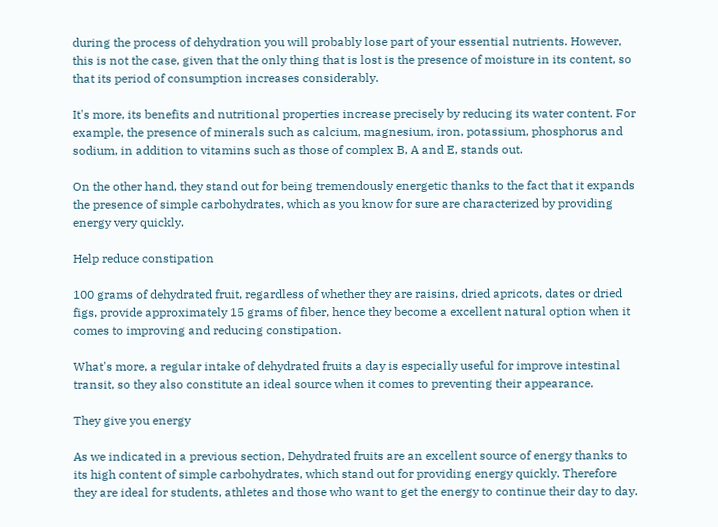during the process of dehydration you will probably lose part of your essential nutrients. However, this is not the case, given that the only thing that is lost is the presence of moisture in its content, so that its period of consumption increases considerably.

It's more, its benefits and nutritional properties increase precisely by reducing its water content. For example, the presence of minerals such as calcium, magnesium, iron, potassium, phosphorus and sodium, in addition to vitamins such as those of complex B, A and E, stands out.

On the other hand, they stand out for being tremendously energetic thanks to the fact that it expands the presence of simple carbohydrates, which as you know for sure are characterized by providing energy very quickly.

Help reduce constipation

100 grams of dehydrated fruit, regardless of whether they are raisins, dried apricots, dates or dried figs, provide approximately 15 grams of fiber, hence they become a excellent natural option when it comes to improving and reducing constipation.

What's more, a regular intake of dehydrated fruits a day is especially useful for improve intestinal transit, so they also constitute an ideal source when it comes to preventing their appearance.

They give you energy

As we indicated in a previous section, Dehydrated fruits are an excellent source of energy thanks to its high content of simple carbohydrates, which stand out for providing energy quickly. Therefore they are ideal for students, athletes and those who want to get the energy to continue their day to day.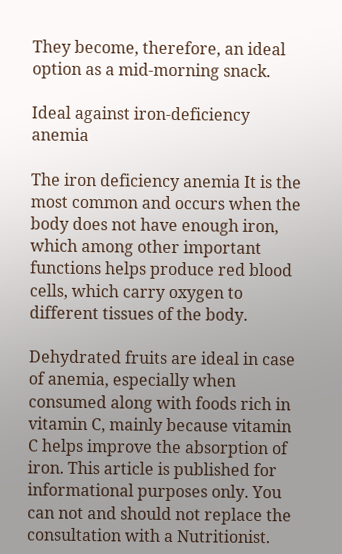They become, therefore, an ideal option as a mid-morning snack.

Ideal against iron-deficiency anemia

The iron deficiency anemia It is the most common and occurs when the body does not have enough iron, which among other important functions helps produce red blood cells, which carry oxygen to different tissues of the body.

Dehydrated fruits are ideal in case of anemia, especially when consumed along with foods rich in vitamin C, mainly because vitamin C helps improve the absorption of iron. This article is published for informational purposes only. You can not and should not replace the consultation with a Nutritionist.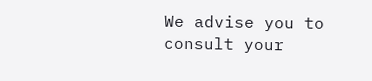We advise you to consult your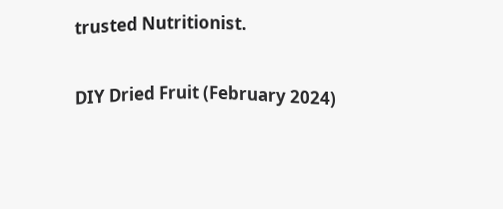trusted Nutritionist.

DIY Dried Fruit (February 2024)